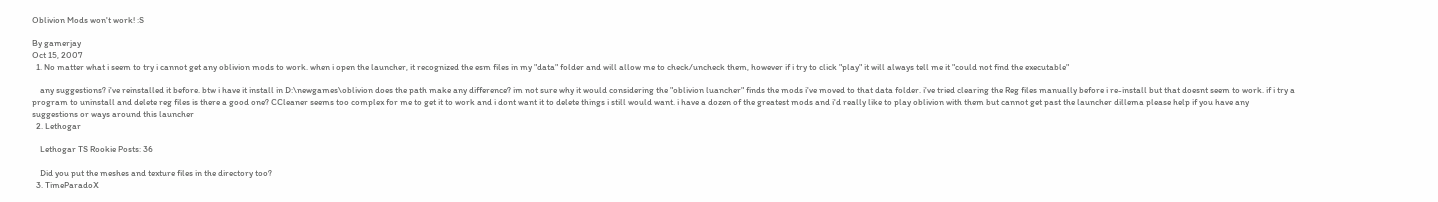Oblivion Mods won't work! :S

By gamerjay
Oct 15, 2007
  1. No matter what i seem to try i cannot get any oblivion mods to work. when i open the launcher, it recognized the esm files in my "data" folder and will allow me to check/uncheck them, however if i try to click "play" it will always tell me it "could not find the executable"

    any suggestions? i've reinstalled it before. btw i have it install in D:\newgames\oblivion does the path make any difference? im not sure why it would considering the "oblivion luancher" finds the mods i've moved to that data folder. i've tried clearing the Reg files manually before i re-install but that doesnt seem to work. if i try a program to uninstall and delete reg files is there a good one? CCleaner seems too complex for me to get it to work and i dont want it to delete things i still would want. i have a dozen of the greatest mods and i'd really like to play oblivion with them but cannot get past the launcher dillema please help if you have any suggestions or ways around this launcher
  2. Lethogar

    Lethogar TS Rookie Posts: 36

    Did you put the meshes and texture files in the directory too?
  3. TimeParadoX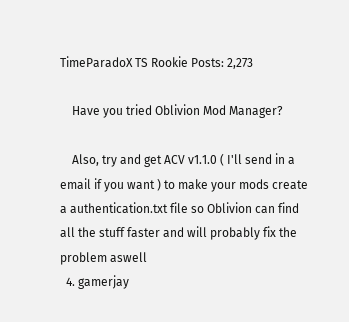TimeParadoX TS Rookie Posts: 2,273

    Have you tried Oblivion Mod Manager?

    Also, try and get ACV v1.1.0 ( I'll send in a email if you want ) to make your mods create a authentication.txt file so Oblivion can find all the stuff faster and will probably fix the problem aswell
  4. gamerjay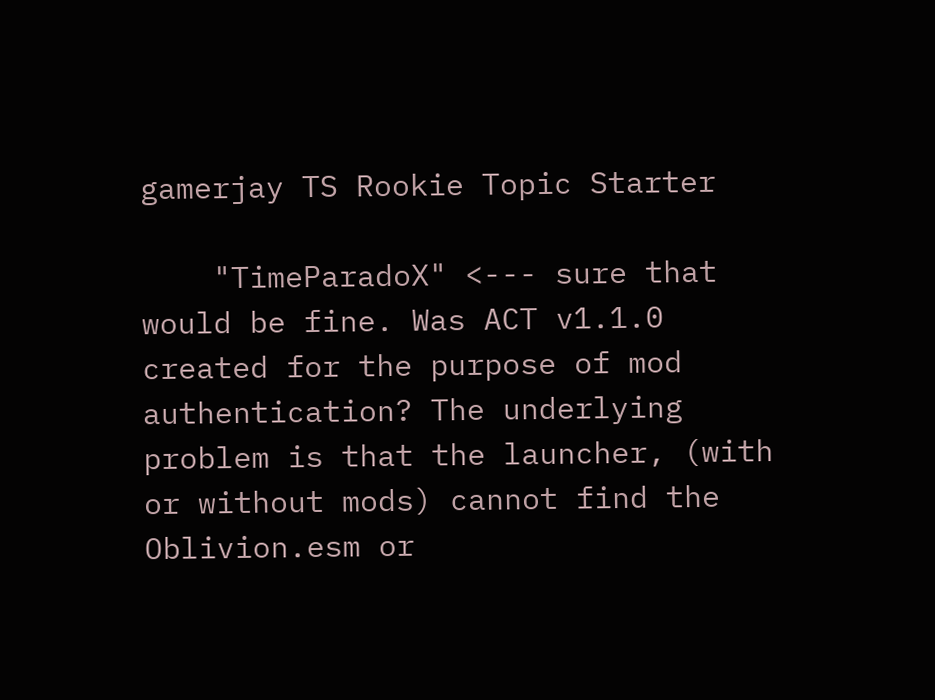gamerjay TS Rookie Topic Starter

    "TimeParadoX" <--- sure that would be fine. Was ACT v1.1.0 created for the purpose of mod authentication? The underlying problem is that the launcher, (with or without mods) cannot find the Oblivion.esm or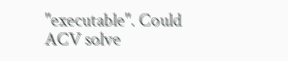"executable". Could ACV solve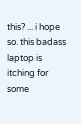this? ... i hope so. this badass laptop is itching for some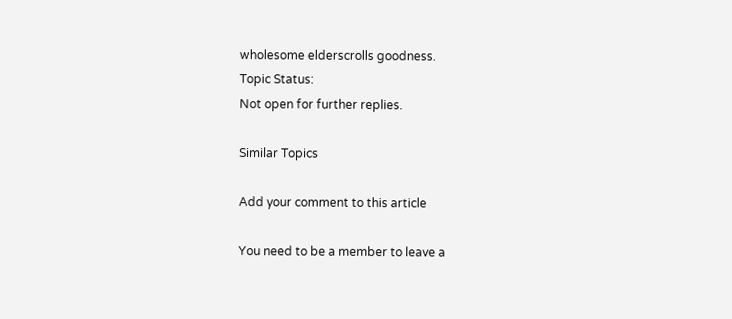wholesome elderscrolls goodness.
Topic Status:
Not open for further replies.

Similar Topics

Add your comment to this article

You need to be a member to leave a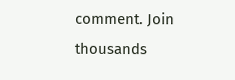comment. Join thousands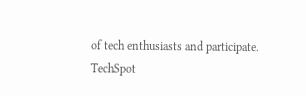of tech enthusiasts and participate.
TechSpot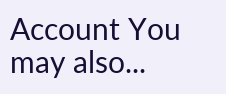Account You may also...